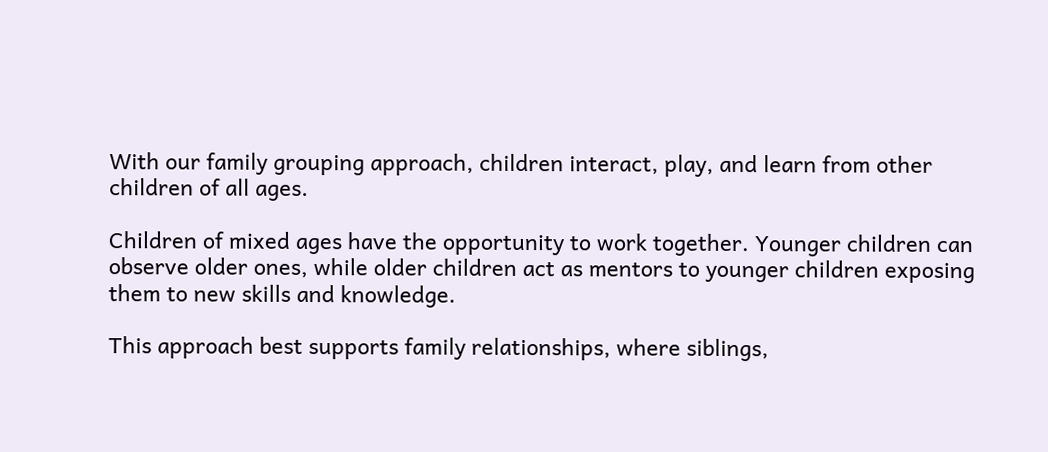With our family grouping approach, children interact, play, and learn from other children of all ages.

Children of mixed ages have the opportunity to work together. Younger children can observe older ones, while older children act as mentors to younger children exposing them to new skills and knowledge.

This approach best supports family relationships, where siblings,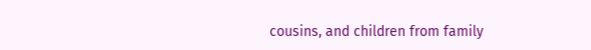cousins, and children from family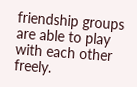friendship groups are able to play with each other freely.